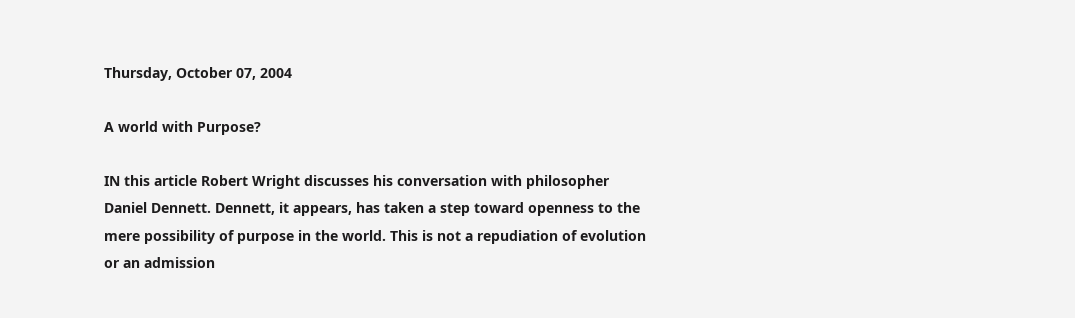Thursday, October 07, 2004

A world with Purpose?

IN this article Robert Wright discusses his conversation with philosopher Daniel Dennett. Dennett, it appears, has taken a step toward openness to the mere possibility of purpose in the world. This is not a repudiation of evolution or an admission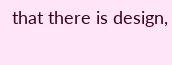that there is design,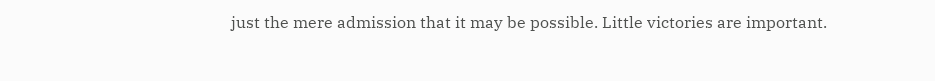just the mere admission that it may be possible. Little victories are important.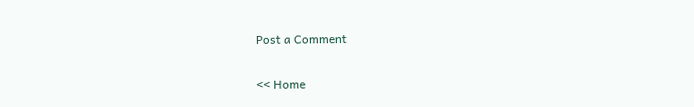Post a Comment

<< Home